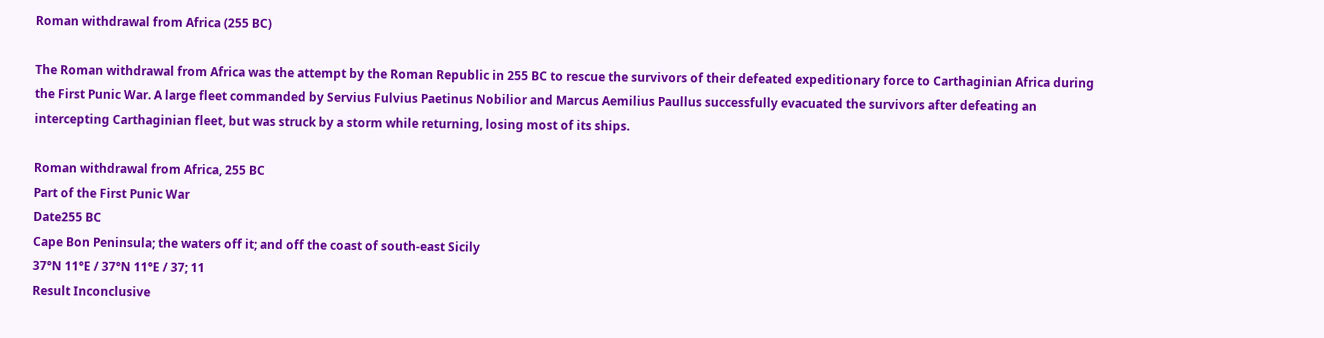Roman withdrawal from Africa (255 BC)

The Roman withdrawal from Africa was the attempt by the Roman Republic in 255 BC to rescue the survivors of their defeated expeditionary force to Carthaginian Africa during the First Punic War. A large fleet commanded by Servius Fulvius Paetinus Nobilior and Marcus Aemilius Paullus successfully evacuated the survivors after defeating an intercepting Carthaginian fleet, but was struck by a storm while returning, losing most of its ships.

Roman withdrawal from Africa, 255 BC
Part of the First Punic War
Date255 BC
Cape Bon Peninsula; the waters off it; and off the coast of south-east Sicily
37°N 11°E / 37°N 11°E / 37; 11
Result Inconclusive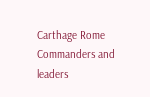Carthage Rome
Commanders and leaders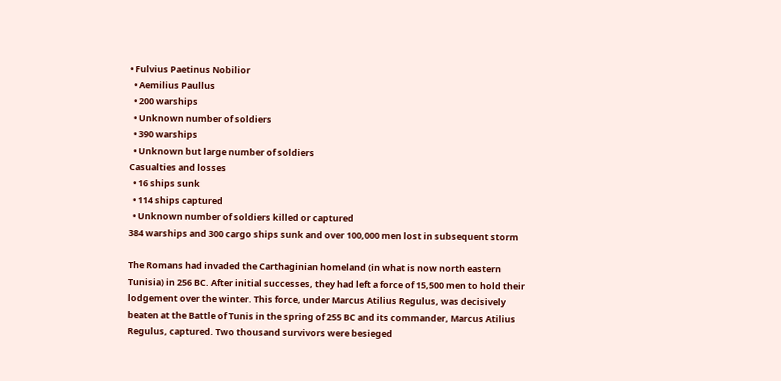• Fulvius Paetinus Nobilior
  • Aemilius Paullus
  • 200 warships
  • Unknown number of soldiers
  • 390 warships
  • Unknown but large number of soldiers
Casualties and losses
  • 16 ships sunk
  • 114 ships captured
  • Unknown number of soldiers killed or captured
384 warships and 300 cargo ships sunk and over 100,000 men lost in subsequent storm

The Romans had invaded the Carthaginian homeland (in what is now north eastern Tunisia) in 256 BC. After initial successes, they had left a force of 15,500 men to hold their lodgement over the winter. This force, under Marcus Atilius Regulus, was decisively beaten at the Battle of Tunis in the spring of 255 BC and its commander, Marcus Atilius Regulus, captured. Two thousand survivors were besieged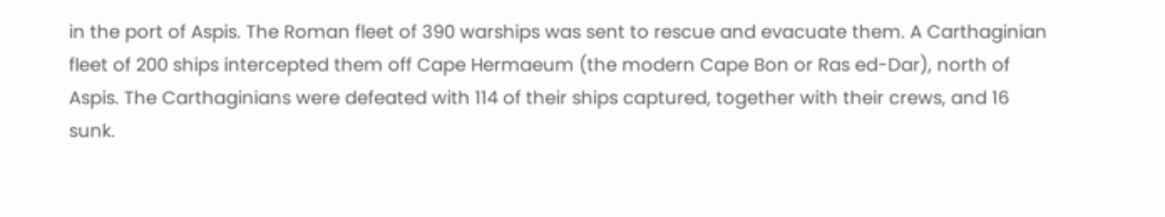in the port of Aspis. The Roman fleet of 390 warships was sent to rescue and evacuate them. A Carthaginian fleet of 200 ships intercepted them off Cape Hermaeum (the modern Cape Bon or Ras ed-Dar), north of Aspis. The Carthaginians were defeated with 114 of their ships captured, together with their crews, and 16 sunk.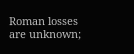Roman losses are unknown;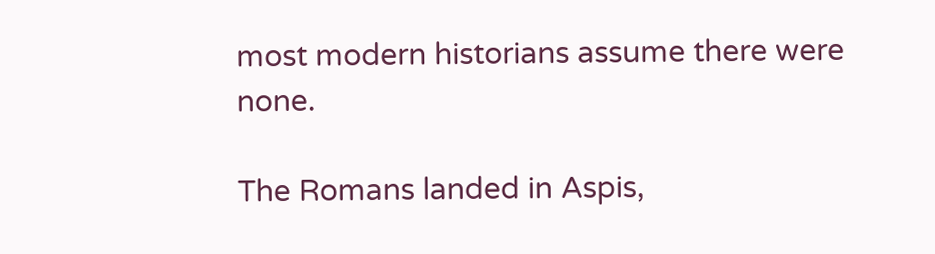most modern historians assume there were none.

The Romans landed in Aspis,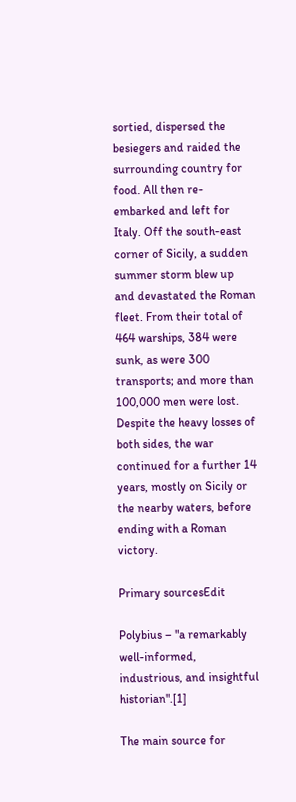sortied, dispersed the besiegers and raided the surrounding country for food. All then re-embarked and left for Italy. Off the south-east corner of Sicily, a sudden summer storm blew up and devastated the Roman fleet. From their total of 464 warships, 384 were sunk, as were 300 transports; and more than 100,000 men were lost. Despite the heavy losses of both sides, the war continued for a further 14 years, mostly on Sicily or the nearby waters, before ending with a Roman victory.

Primary sourcesEdit

Polybius – "a remarkably well-informed, industrious, and insightful historian".[1]

The main source for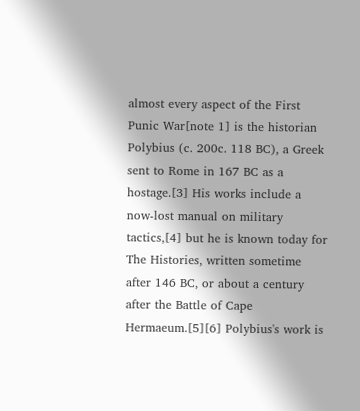almost every aspect of the First Punic War[note 1] is the historian Polybius (c. 200c. 118 BC), a Greek sent to Rome in 167 BC as a hostage.[3] His works include a now-lost manual on military tactics,[4] but he is known today for The Histories, written sometime after 146 BC, or about a century after the Battle of Cape Hermaeum.[5][6] Polybius's work is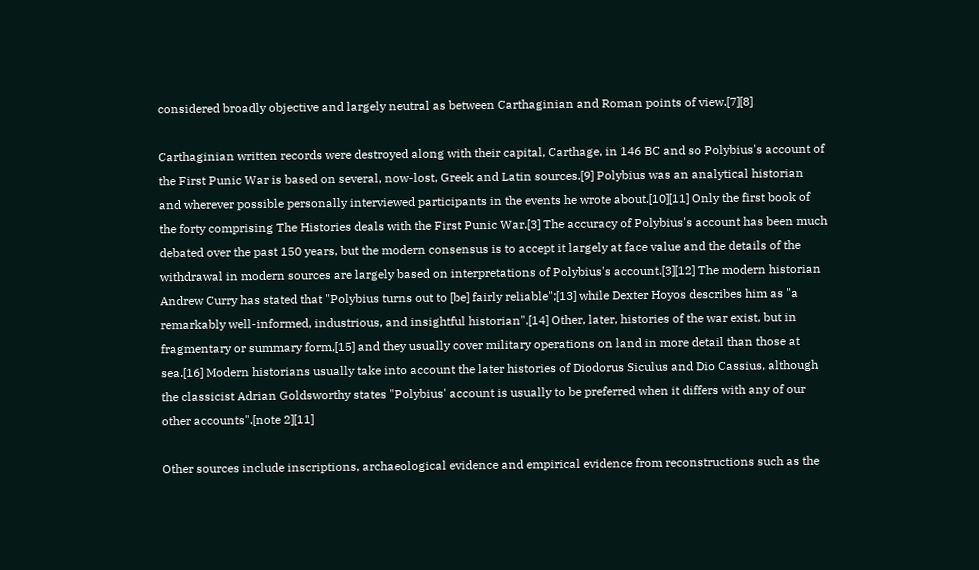considered broadly objective and largely neutral as between Carthaginian and Roman points of view.[7][8]

Carthaginian written records were destroyed along with their capital, Carthage, in 146 BC and so Polybius's account of the First Punic War is based on several, now-lost, Greek and Latin sources.[9] Polybius was an analytical historian and wherever possible personally interviewed participants in the events he wrote about.[10][11] Only the first book of the forty comprising The Histories deals with the First Punic War.[3] The accuracy of Polybius's account has been much debated over the past 150 years, but the modern consensus is to accept it largely at face value and the details of the withdrawal in modern sources are largely based on interpretations of Polybius's account.[3][12] The modern historian Andrew Curry has stated that "Polybius turns out to [be] fairly reliable";[13] while Dexter Hoyos describes him as "a remarkably well-informed, industrious, and insightful historian".[14] Other, later, histories of the war exist, but in fragmentary or summary form,[15] and they usually cover military operations on land in more detail than those at sea.[16] Modern historians usually take into account the later histories of Diodorus Siculus and Dio Cassius, although the classicist Adrian Goldsworthy states "Polybius' account is usually to be preferred when it differs with any of our other accounts".[note 2][11]

Other sources include inscriptions, archaeological evidence and empirical evidence from reconstructions such as the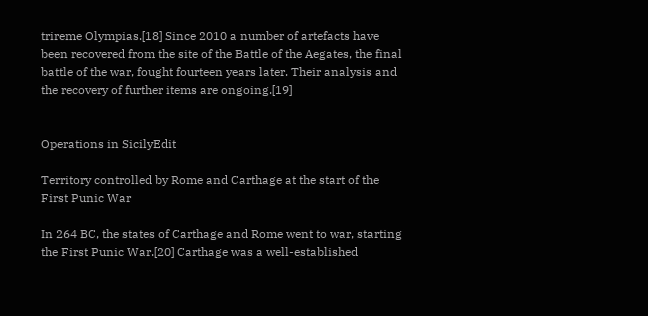trireme Olympias.[18] Since 2010 a number of artefacts have been recovered from the site of the Battle of the Aegates, the final battle of the war, fought fourteen years later. Their analysis and the recovery of further items are ongoing.[19]


Operations in SicilyEdit

Territory controlled by Rome and Carthage at the start of the First Punic War

In 264 BC, the states of Carthage and Rome went to war, starting the First Punic War.[20] Carthage was a well-established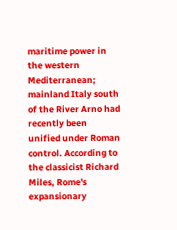maritime power in the western Mediterranean; mainland Italy south of the River Arno had recently been unified under Roman control. According to the classicist Richard Miles, Rome's expansionary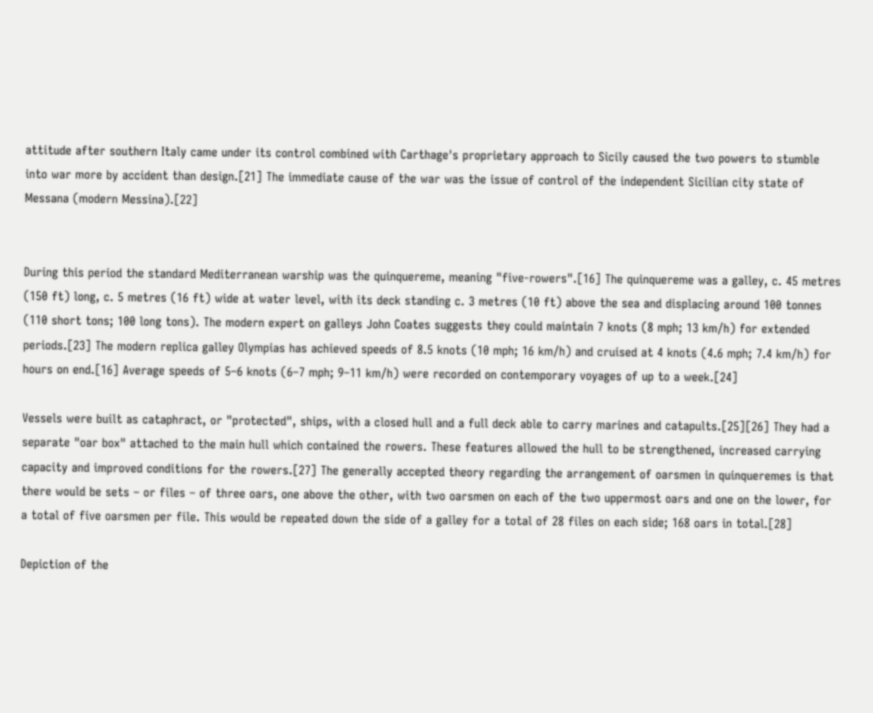attitude after southern Italy came under its control combined with Carthage's proprietary approach to Sicily caused the two powers to stumble into war more by accident than design.[21] The immediate cause of the war was the issue of control of the independent Sicilian city state of Messana (modern Messina).[22]


During this period the standard Mediterranean warship was the quinquereme, meaning "five-rowers".[16] The quinquereme was a galley, c. 45 metres (150 ft) long, c. 5 metres (16 ft) wide at water level, with its deck standing c. 3 metres (10 ft) above the sea and displacing around 100 tonnes (110 short tons; 100 long tons). The modern expert on galleys John Coates suggests they could maintain 7 knots (8 mph; 13 km/h) for extended periods.[23] The modern replica galley Olympias has achieved speeds of 8.5 knots (10 mph; 16 km/h) and cruised at 4 knots (4.6 mph; 7.4 km/h) for hours on end.[16] Average speeds of 5–6 knots (6–7 mph; 9–11 km/h) were recorded on contemporary voyages of up to a week.[24]

Vessels were built as cataphract, or "protected", ships, with a closed hull and a full deck able to carry marines and catapults.[25][26] They had a separate "oar box" attached to the main hull which contained the rowers. These features allowed the hull to be strengthened, increased carrying capacity and improved conditions for the rowers.[27] The generally accepted theory regarding the arrangement of oarsmen in quinqueremes is that there would be sets – or files – of three oars, one above the other, with two oarsmen on each of the two uppermost oars and one on the lower, for a total of five oarsmen per file. This would be repeated down the side of a galley for a total of 28 files on each side; 168 oars in total.[28]

Depiction of the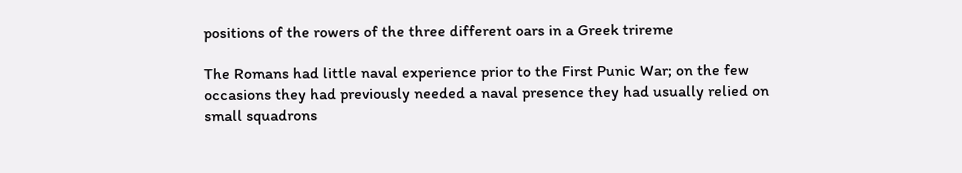positions of the rowers of the three different oars in a Greek trireme

The Romans had little naval experience prior to the First Punic War; on the few occasions they had previously needed a naval presence they had usually relied on small squadrons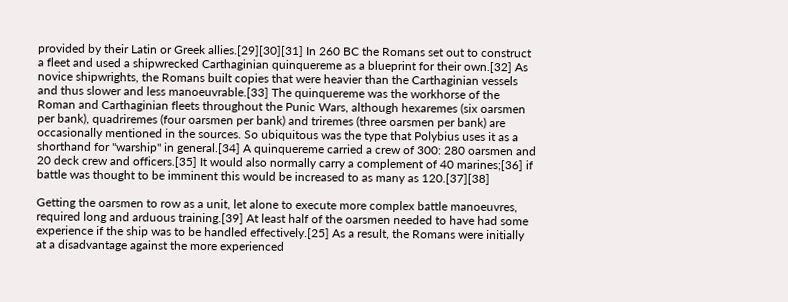provided by their Latin or Greek allies.[29][30][31] In 260 BC the Romans set out to construct a fleet and used a shipwrecked Carthaginian quinquereme as a blueprint for their own.[32] As novice shipwrights, the Romans built copies that were heavier than the Carthaginian vessels and thus slower and less manoeuvrable.[33] The quinquereme was the workhorse of the Roman and Carthaginian fleets throughout the Punic Wars, although hexaremes (six oarsmen per bank), quadriremes (four oarsmen per bank) and triremes (three oarsmen per bank) are occasionally mentioned in the sources. So ubiquitous was the type that Polybius uses it as a shorthand for "warship" in general.[34] A quinquereme carried a crew of 300: 280 oarsmen and 20 deck crew and officers.[35] It would also normally carry a complement of 40 marines;[36] if battle was thought to be imminent this would be increased to as many as 120.[37][38]

Getting the oarsmen to row as a unit, let alone to execute more complex battle manoeuvres, required long and arduous training.[39] At least half of the oarsmen needed to have had some experience if the ship was to be handled effectively.[25] As a result, the Romans were initially at a disadvantage against the more experienced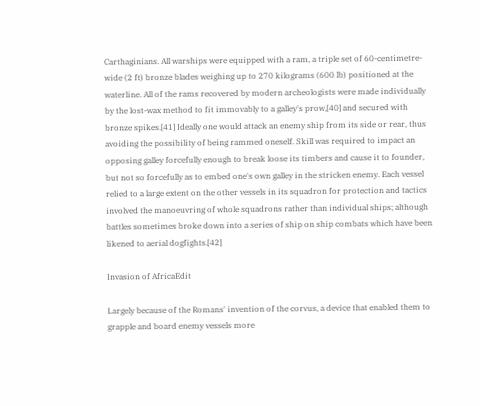Carthaginians. All warships were equipped with a ram, a triple set of 60-centimetre-wide (2 ft) bronze blades weighing up to 270 kilograms (600 lb) positioned at the waterline. All of the rams recovered by modern archeologists were made individually by the lost-wax method to fit immovably to a galley's prow,[40] and secured with bronze spikes.[41] Ideally one would attack an enemy ship from its side or rear, thus avoiding the possibility of being rammed oneself. Skill was required to impact an opposing galley forcefully enough to break loose its timbers and cause it to founder, but not so forcefully as to embed one's own galley in the stricken enemy. Each vessel relied to a large extent on the other vessels in its squadron for protection and tactics involved the manoeuvring of whole squadrons rather than individual ships; although battles sometimes broke down into a series of ship on ship combats which have been likened to aerial dogfights.[42]

Invasion of AfricaEdit

Largely because of the Romans' invention of the corvus, a device that enabled them to grapple and board enemy vessels more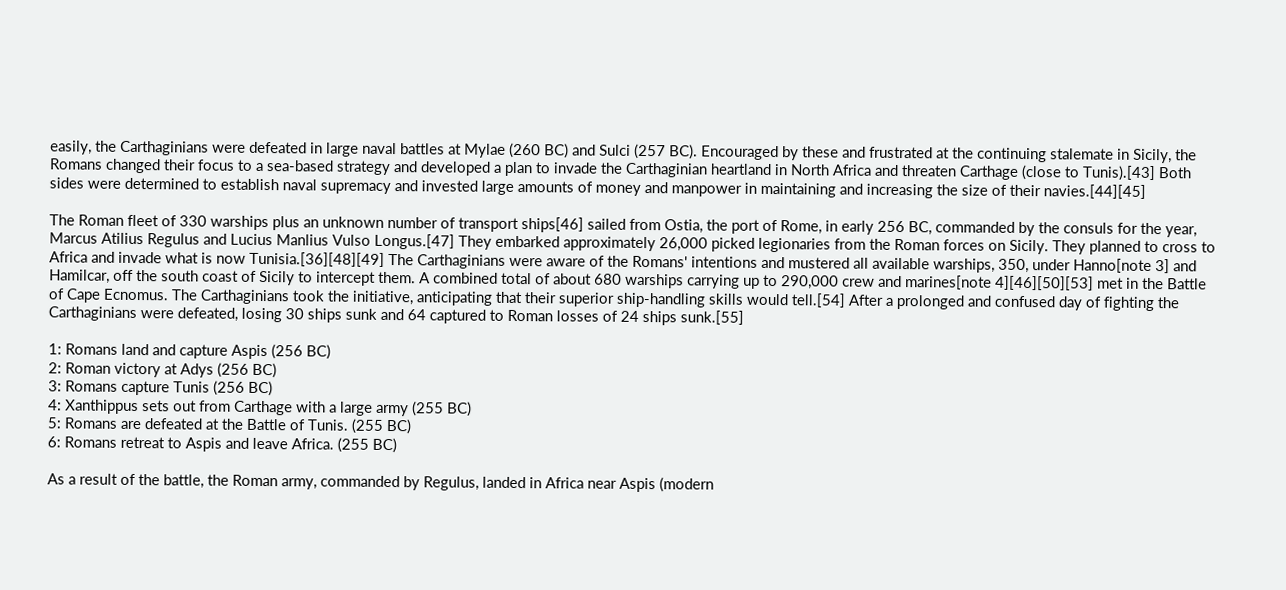easily, the Carthaginians were defeated in large naval battles at Mylae (260 BC) and Sulci (257 BC). Encouraged by these and frustrated at the continuing stalemate in Sicily, the Romans changed their focus to a sea-based strategy and developed a plan to invade the Carthaginian heartland in North Africa and threaten Carthage (close to Tunis).[43] Both sides were determined to establish naval supremacy and invested large amounts of money and manpower in maintaining and increasing the size of their navies.[44][45]

The Roman fleet of 330 warships plus an unknown number of transport ships[46] sailed from Ostia, the port of Rome, in early 256 BC, commanded by the consuls for the year, Marcus Atilius Regulus and Lucius Manlius Vulso Longus.[47] They embarked approximately 26,000 picked legionaries from the Roman forces on Sicily. They planned to cross to Africa and invade what is now Tunisia.[36][48][49] The Carthaginians were aware of the Romans' intentions and mustered all available warships, 350, under Hanno[note 3] and Hamilcar, off the south coast of Sicily to intercept them. A combined total of about 680 warships carrying up to 290,000 crew and marines[note 4][46][50][53] met in the Battle of Cape Ecnomus. The Carthaginians took the initiative, anticipating that their superior ship-handling skills would tell.[54] After a prolonged and confused day of fighting the Carthaginians were defeated, losing 30 ships sunk and 64 captured to Roman losses of 24 ships sunk.[55]

1: Romans land and capture Aspis (256 BC)
2: Roman victory at Adys (256 BC)
3: Romans capture Tunis (256 BC)
4: Xanthippus sets out from Carthage with a large army (255 BC)
5: Romans are defeated at the Battle of Tunis. (255 BC)
6: Romans retreat to Aspis and leave Africa. (255 BC)

As a result of the battle, the Roman army, commanded by Regulus, landed in Africa near Aspis (modern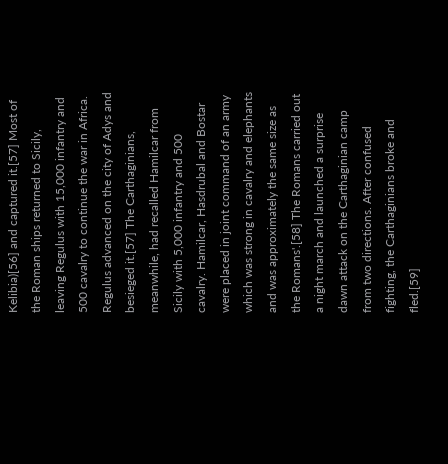Kelibia)[56] and captured it.[57] Most of the Roman ships returned to Sicily, leaving Regulus with 15,000 infantry and 500 cavalry to continue the war in Africa. Regulus advanced on the city of Adys and besieged it.[57] The Carthaginians, meanwhile, had recalled Hamilcar from Sicily with 5,000 infantry and 500 cavalry. Hamilcar, Hasdrubal and Bostar were placed in joint command of an army which was strong in cavalry and elephants and was approximately the same size as the Romans'.[58] The Romans carried out a night march and launched a surprise dawn attack on the Carthaginian camp from two directions. After confused fighting, the Carthaginians broke and fled.[59]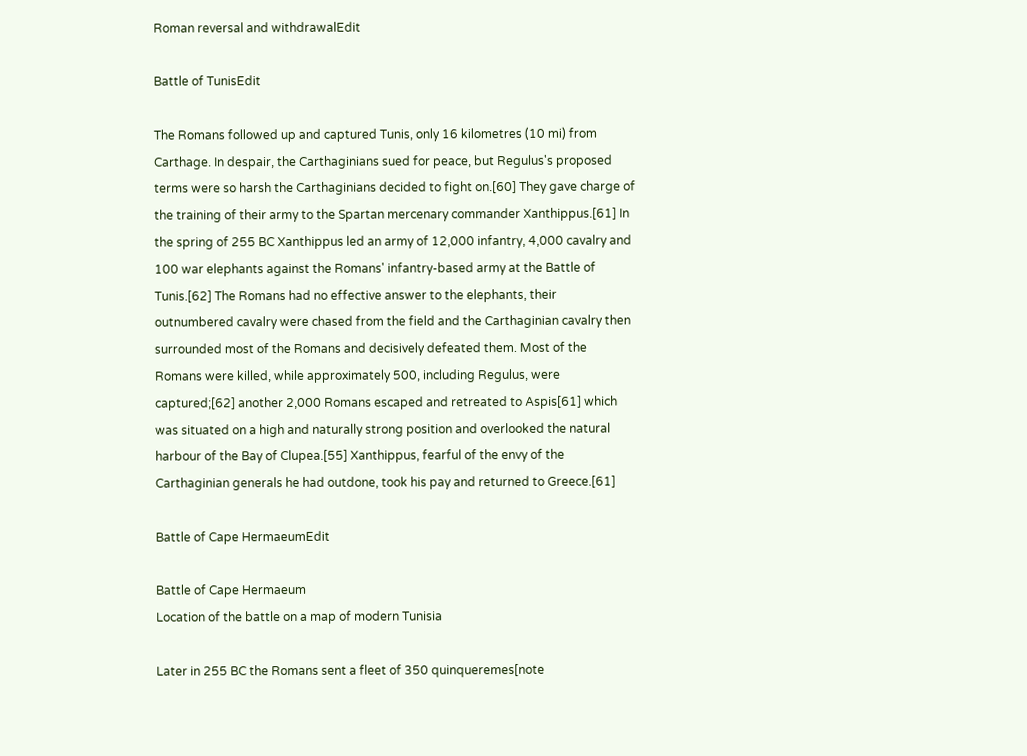Roman reversal and withdrawalEdit

Battle of TunisEdit

The Romans followed up and captured Tunis, only 16 kilometres (10 mi) from Carthage. In despair, the Carthaginians sued for peace, but Regulus's proposed terms were so harsh the Carthaginians decided to fight on.[60] They gave charge of the training of their army to the Spartan mercenary commander Xanthippus.[61] In the spring of 255 BC Xanthippus led an army of 12,000 infantry, 4,000 cavalry and 100 war elephants against the Romans' infantry-based army at the Battle of Tunis.[62] The Romans had no effective answer to the elephants, their outnumbered cavalry were chased from the field and the Carthaginian cavalry then surrounded most of the Romans and decisively defeated them. Most of the Romans were killed, while approximately 500, including Regulus, were captured;[62] another 2,000 Romans escaped and retreated to Aspis[61] which was situated on a high and naturally strong position and overlooked the natural harbour of the Bay of Clupea.[55] Xanthippus, fearful of the envy of the Carthaginian generals he had outdone, took his pay and returned to Greece.[61]

Battle of Cape HermaeumEdit

Battle of Cape Hermaeum
Location of the battle on a map of modern Tunisia

Later in 255 BC the Romans sent a fleet of 350 quinqueremes[note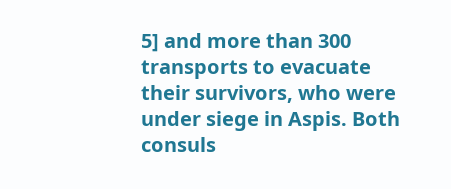5] and more than 300 transports to evacuate their survivors, who were under siege in Aspis. Both consuls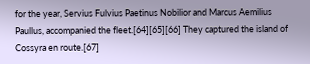for the year, Servius Fulvius Paetinus Nobilior and Marcus Aemilius Paullus, accompanied the fleet.[64][65][66] They captured the island of Cossyra en route.[67]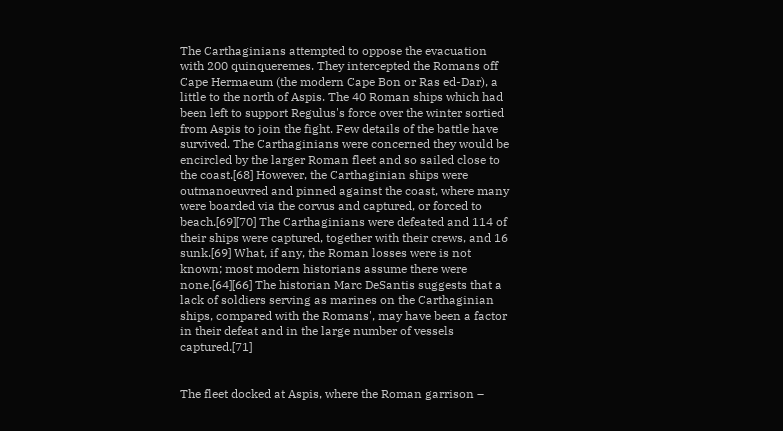The Carthaginians attempted to oppose the evacuation with 200 quinqueremes. They intercepted the Romans off Cape Hermaeum (the modern Cape Bon or Ras ed-Dar), a little to the north of Aspis. The 40 Roman ships which had been left to support Regulus's force over the winter sortied from Aspis to join the fight. Few details of the battle have survived. The Carthaginians were concerned they would be encircled by the larger Roman fleet and so sailed close to the coast.[68] However, the Carthaginian ships were outmanoeuvred and pinned against the coast, where many were boarded via the corvus and captured, or forced to beach.[69][70] The Carthaginians were defeated and 114 of their ships were captured, together with their crews, and 16 sunk.[69] What, if any, the Roman losses were is not known; most modern historians assume there were none.[64][66] The historian Marc DeSantis suggests that a lack of soldiers serving as marines on the Carthaginian ships, compared with the Romans', may have been a factor in their defeat and in the large number of vessels captured.[71]


The fleet docked at Aspis, where the Roman garrison –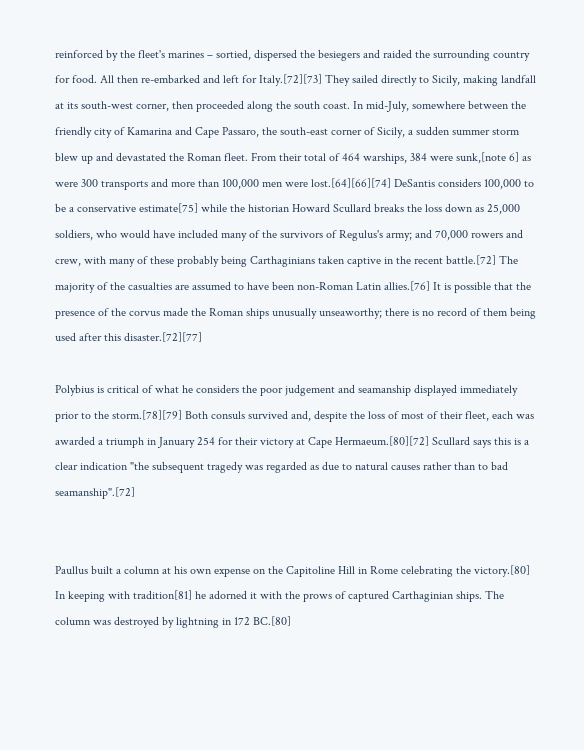reinforced by the fleet's marines – sortied, dispersed the besiegers and raided the surrounding country for food. All then re-embarked and left for Italy.[72][73] They sailed directly to Sicily, making landfall at its south-west corner, then proceeded along the south coast. In mid-July, somewhere between the friendly city of Kamarina and Cape Passaro, the south-east corner of Sicily, a sudden summer storm blew up and devastated the Roman fleet. From their total of 464 warships, 384 were sunk,[note 6] as were 300 transports and more than 100,000 men were lost.[64][66][74] DeSantis considers 100,000 to be a conservative estimate[75] while the historian Howard Scullard breaks the loss down as 25,000 soldiers, who would have included many of the survivors of Regulus's army; and 70,000 rowers and crew, with many of these probably being Carthaginians taken captive in the recent battle.[72] The majority of the casualties are assumed to have been non-Roman Latin allies.[76] It is possible that the presence of the corvus made the Roman ships unusually unseaworthy; there is no record of them being used after this disaster.[72][77]

Polybius is critical of what he considers the poor judgement and seamanship displayed immediately prior to the storm.[78][79] Both consuls survived and, despite the loss of most of their fleet, each was awarded a triumph in January 254 for their victory at Cape Hermaeum.[80][72] Scullard says this is a clear indication "the subsequent tragedy was regarded as due to natural causes rather than to bad seamanship".[72]


Paullus built a column at his own expense on the Capitoline Hill in Rome celebrating the victory.[80] In keeping with tradition[81] he adorned it with the prows of captured Carthaginian ships. The column was destroyed by lightning in 172 BC.[80]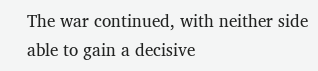The war continued, with neither side able to gain a decisive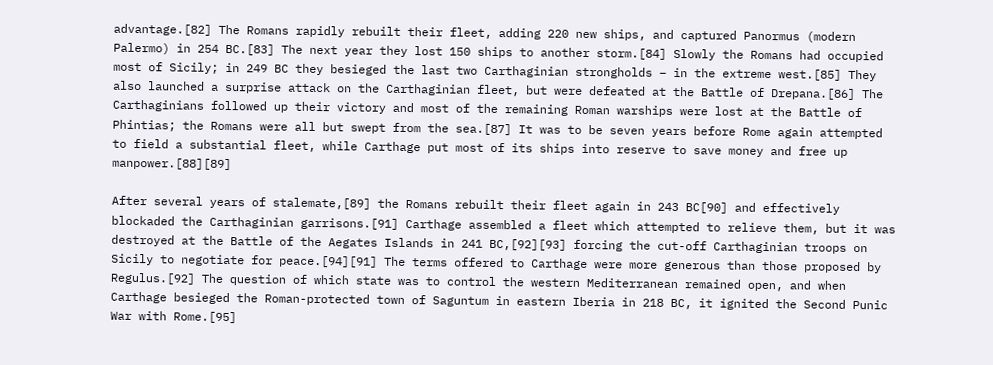advantage.[82] The Romans rapidly rebuilt their fleet, adding 220 new ships, and captured Panormus (modern Palermo) in 254 BC.[83] The next year they lost 150 ships to another storm.[84] Slowly the Romans had occupied most of Sicily; in 249 BC they besieged the last two Carthaginian strongholds – in the extreme west.[85] They also launched a surprise attack on the Carthaginian fleet, but were defeated at the Battle of Drepana.[86] The Carthaginians followed up their victory and most of the remaining Roman warships were lost at the Battle of Phintias; the Romans were all but swept from the sea.[87] It was to be seven years before Rome again attempted to field a substantial fleet, while Carthage put most of its ships into reserve to save money and free up manpower.[88][89]

After several years of stalemate,[89] the Romans rebuilt their fleet again in 243 BC[90] and effectively blockaded the Carthaginian garrisons.[91] Carthage assembled a fleet which attempted to relieve them, but it was destroyed at the Battle of the Aegates Islands in 241 BC,[92][93] forcing the cut-off Carthaginian troops on Sicily to negotiate for peace.[94][91] The terms offered to Carthage were more generous than those proposed by Regulus.[92] The question of which state was to control the western Mediterranean remained open, and when Carthage besieged the Roman-protected town of Saguntum in eastern Iberia in 218 BC, it ignited the Second Punic War with Rome.[95]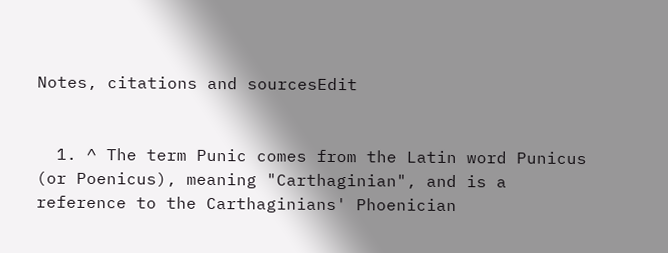Notes, citations and sourcesEdit


  1. ^ The term Punic comes from the Latin word Punicus (or Poenicus), meaning "Carthaginian", and is a reference to the Carthaginians' Phoenician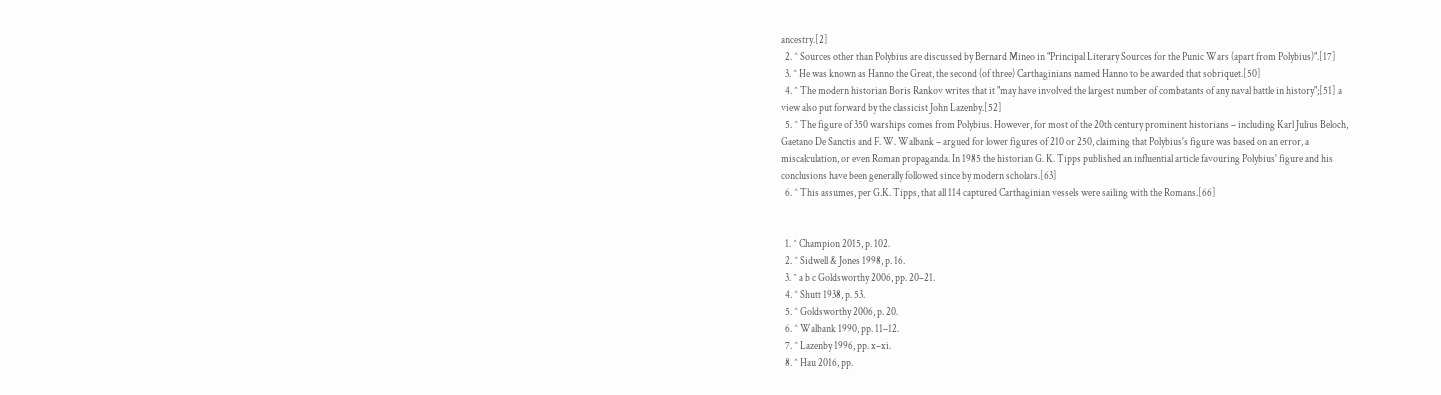ancestry.[2]
  2. ^ Sources other than Polybius are discussed by Bernard Mineo in "Principal Literary Sources for the Punic Wars (apart from Polybius)".[17]
  3. ^ He was known as Hanno the Great, the second (of three) Carthaginians named Hanno to be awarded that sobriquet.[50]
  4. ^ The modern historian Boris Rankov writes that it "may have involved the largest number of combatants of any naval battle in history";[51] a view also put forward by the classicist John Lazenby.[52]
  5. ^ The figure of 350 warships comes from Polybius. However, for most of the 20th century prominent historians – including Karl Julius Beloch, Gaetano De Sanctis and F. W. Walbank – argued for lower figures of 210 or 250, claiming that Polybius's figure was based on an error, a miscalculation, or even Roman propaganda. In 1985 the historian G. K. Tipps published an influential article favouring Polybius' figure and his conclusions have been generally followed since by modern scholars.[63]
  6. ^ This assumes, per G.K. Tipps, that all 114 captured Carthaginian vessels were sailing with the Romans.[66]


  1. ^ Champion 2015, p. 102.
  2. ^ Sidwell & Jones 1998, p. 16.
  3. ^ a b c Goldsworthy 2006, pp. 20–21.
  4. ^ Shutt 1938, p. 53.
  5. ^ Goldsworthy 2006, p. 20.
  6. ^ Walbank 1990, pp. 11–12.
  7. ^ Lazenby 1996, pp. x–xi.
  8. ^ Hau 2016, pp.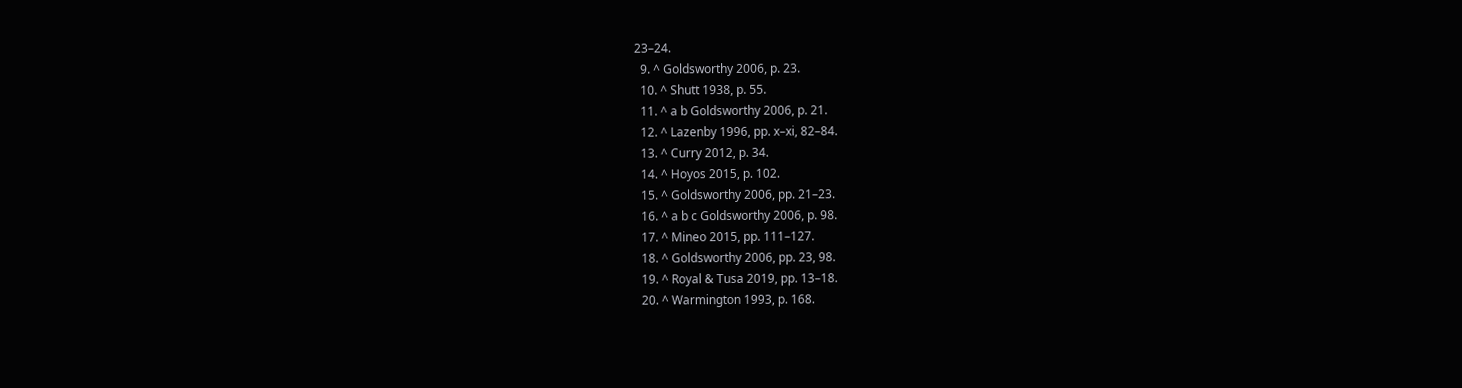23–24.
  9. ^ Goldsworthy 2006, p. 23.
  10. ^ Shutt 1938, p. 55.
  11. ^ a b Goldsworthy 2006, p. 21.
  12. ^ Lazenby 1996, pp. x–xi, 82–84.
  13. ^ Curry 2012, p. 34.
  14. ^ Hoyos 2015, p. 102.
  15. ^ Goldsworthy 2006, pp. 21–23.
  16. ^ a b c Goldsworthy 2006, p. 98.
  17. ^ Mineo 2015, pp. 111–127.
  18. ^ Goldsworthy 2006, pp. 23, 98.
  19. ^ Royal & Tusa 2019, pp. 13–18.
  20. ^ Warmington 1993, p. 168.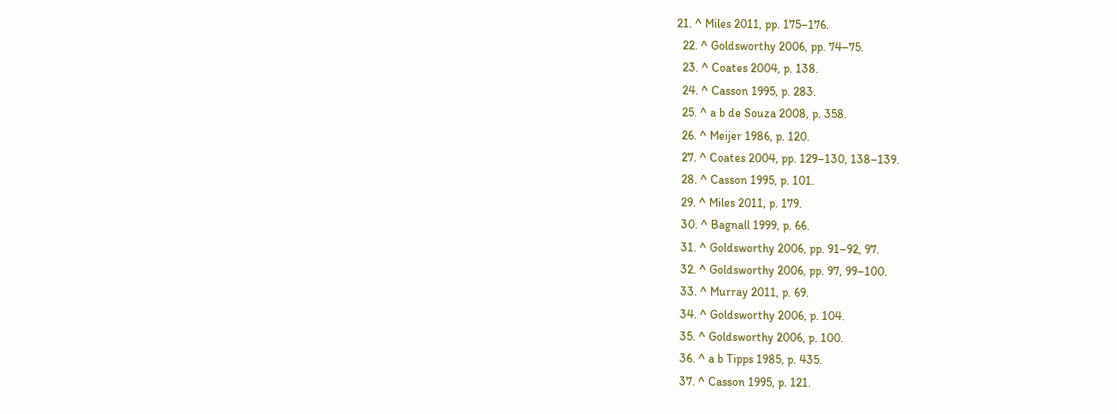21. ^ Miles 2011, pp. 175–176.
  22. ^ Goldsworthy 2006, pp. 74–75.
  23. ^ Coates 2004, p. 138.
  24. ^ Casson 1995, p. 283.
  25. ^ a b de Souza 2008, p. 358.
  26. ^ Meijer 1986, p. 120.
  27. ^ Coates 2004, pp. 129–130, 138–139.
  28. ^ Casson 1995, p. 101.
  29. ^ Miles 2011, p. 179.
  30. ^ Bagnall 1999, p. 66.
  31. ^ Goldsworthy 2006, pp. 91–92, 97.
  32. ^ Goldsworthy 2006, pp. 97, 99–100.
  33. ^ Murray 2011, p. 69.
  34. ^ Goldsworthy 2006, p. 104.
  35. ^ Goldsworthy 2006, p. 100.
  36. ^ a b Tipps 1985, p. 435.
  37. ^ Casson 1995, p. 121.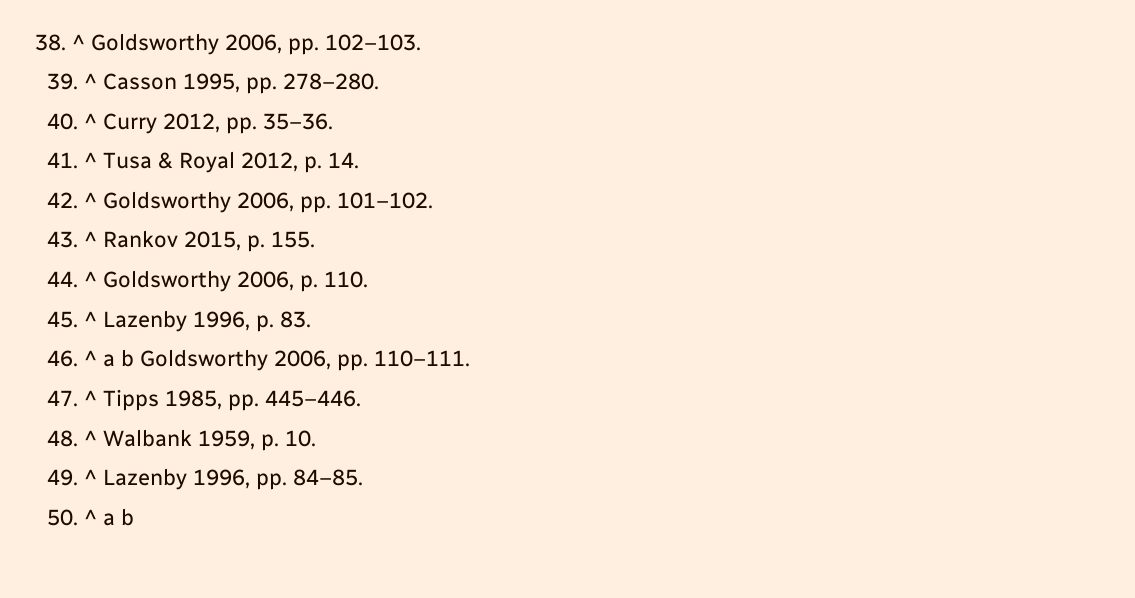38. ^ Goldsworthy 2006, pp. 102–103.
  39. ^ Casson 1995, pp. 278–280.
  40. ^ Curry 2012, pp. 35–36.
  41. ^ Tusa & Royal 2012, p. 14.
  42. ^ Goldsworthy 2006, pp. 101–102.
  43. ^ Rankov 2015, p. 155.
  44. ^ Goldsworthy 2006, p. 110.
  45. ^ Lazenby 1996, p. 83.
  46. ^ a b Goldsworthy 2006, pp. 110–111.
  47. ^ Tipps 1985, pp. 445–446.
  48. ^ Walbank 1959, p. 10.
  49. ^ Lazenby 1996, pp. 84–85.
  50. ^ a b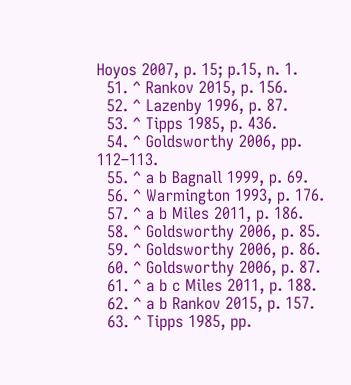Hoyos 2007, p. 15; p.15, n. 1.
  51. ^ Rankov 2015, p. 156.
  52. ^ Lazenby 1996, p. 87.
  53. ^ Tipps 1985, p. 436.
  54. ^ Goldsworthy 2006, pp. 112–113.
  55. ^ a b Bagnall 1999, p. 69.
  56. ^ Warmington 1993, p. 176.
  57. ^ a b Miles 2011, p. 186.
  58. ^ Goldsworthy 2006, p. 85.
  59. ^ Goldsworthy 2006, p. 86.
  60. ^ Goldsworthy 2006, p. 87.
  61. ^ a b c Miles 2011, p. 188.
  62. ^ a b Rankov 2015, p. 157.
  63. ^ Tipps 1985, pp.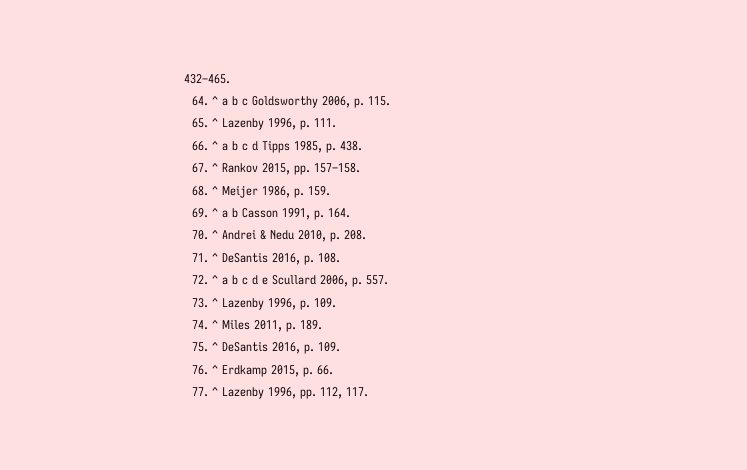432–465.
  64. ^ a b c Goldsworthy 2006, p. 115.
  65. ^ Lazenby 1996, p. 111.
  66. ^ a b c d Tipps 1985, p. 438.
  67. ^ Rankov 2015, pp. 157–158.
  68. ^ Meijer 1986, p. 159.
  69. ^ a b Casson 1991, p. 164.
  70. ^ Andrei & Nedu 2010, p. 208.
  71. ^ DeSantis 2016, p. 108.
  72. ^ a b c d e Scullard 2006, p. 557.
  73. ^ Lazenby 1996, p. 109.
  74. ^ Miles 2011, p. 189.
  75. ^ DeSantis 2016, p. 109.
  76. ^ Erdkamp 2015, p. 66.
  77. ^ Lazenby 1996, pp. 112, 117.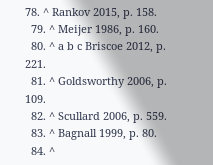78. ^ Rankov 2015, p. 158.
  79. ^ Meijer 1986, p. 160.
  80. ^ a b c Briscoe 2012, p. 221.
  81. ^ Goldsworthy 2006, p. 109.
  82. ^ Scullard 2006, p. 559.
  83. ^ Bagnall 1999, p. 80.
  84. ^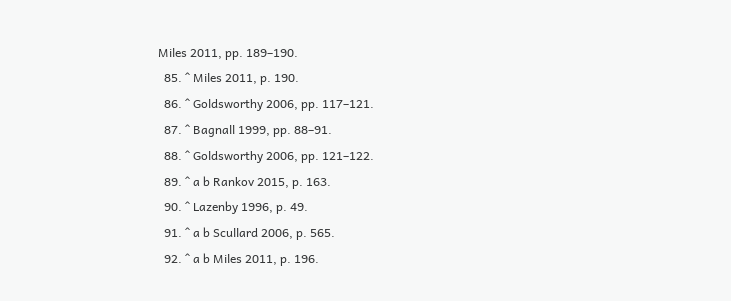Miles 2011, pp. 189–190.
  85. ^ Miles 2011, p. 190.
  86. ^ Goldsworthy 2006, pp. 117–121.
  87. ^ Bagnall 1999, pp. 88–91.
  88. ^ Goldsworthy 2006, pp. 121–122.
  89. ^ a b Rankov 2015, p. 163.
  90. ^ Lazenby 1996, p. 49.
  91. ^ a b Scullard 2006, p. 565.
  92. ^ a b Miles 2011, p. 196.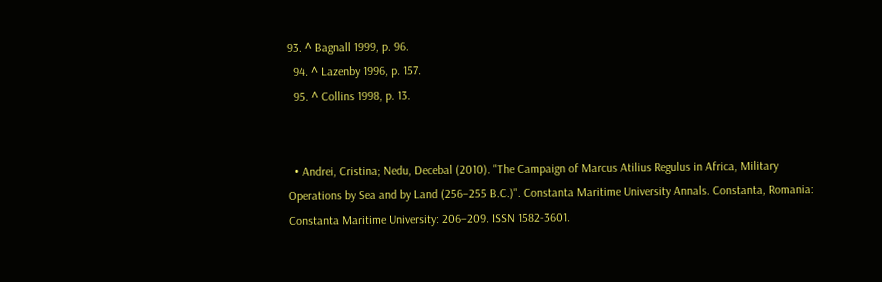93. ^ Bagnall 1999, p. 96.
  94. ^ Lazenby 1996, p. 157.
  95. ^ Collins 1998, p. 13.


  • Andrei, Cristina; Nedu, Decebal (2010). "The Campaign of Marcus Atilius Regulus in Africa, Military Operations by Sea and by Land (256−255 B.C.)". Constanta Maritime University Annals. Constanta, Romania: Constanta Maritime University: 206–209. ISSN 1582-3601.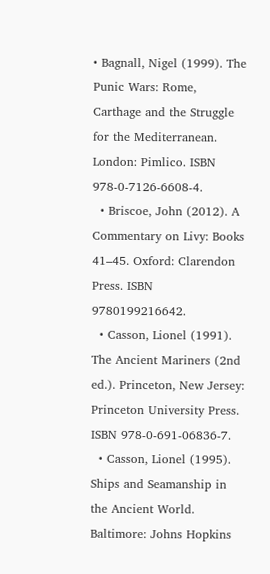• Bagnall, Nigel (1999). The Punic Wars: Rome, Carthage and the Struggle for the Mediterranean. London: Pimlico. ISBN 978-0-7126-6608-4.
  • Briscoe, John (2012). A Commentary on Livy: Books 41–45. Oxford: Clarendon Press. ISBN 9780199216642.
  • Casson, Lionel (1991). The Ancient Mariners (2nd ed.). Princeton, New Jersey: Princeton University Press. ISBN 978-0-691-06836-7.
  • Casson, Lionel (1995). Ships and Seamanship in the Ancient World. Baltimore: Johns Hopkins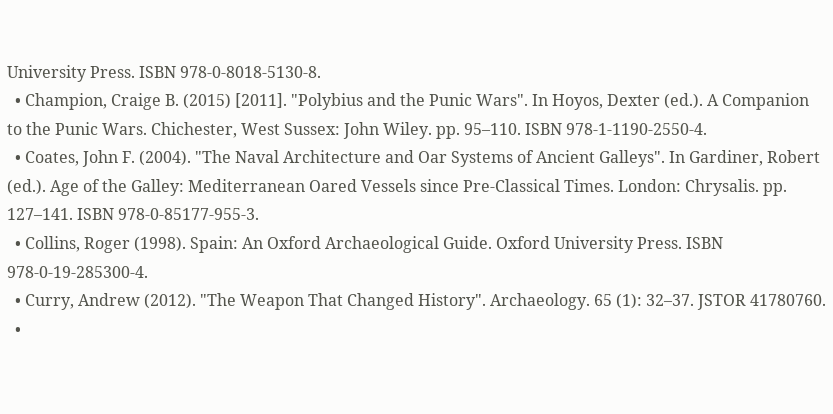University Press. ISBN 978-0-8018-5130-8.
  • Champion, Craige B. (2015) [2011]. "Polybius and the Punic Wars". In Hoyos, Dexter (ed.). A Companion to the Punic Wars. Chichester, West Sussex: John Wiley. pp. 95–110. ISBN 978-1-1190-2550-4.
  • Coates, John F. (2004). "The Naval Architecture and Oar Systems of Ancient Galleys". In Gardiner, Robert (ed.). Age of the Galley: Mediterranean Oared Vessels since Pre-Classical Times. London: Chrysalis. pp. 127–141. ISBN 978-0-85177-955-3.
  • Collins, Roger (1998). Spain: An Oxford Archaeological Guide. Oxford University Press. ISBN 978-0-19-285300-4.
  • Curry, Andrew (2012). "The Weapon That Changed History". Archaeology. 65 (1): 32–37. JSTOR 41780760.
  •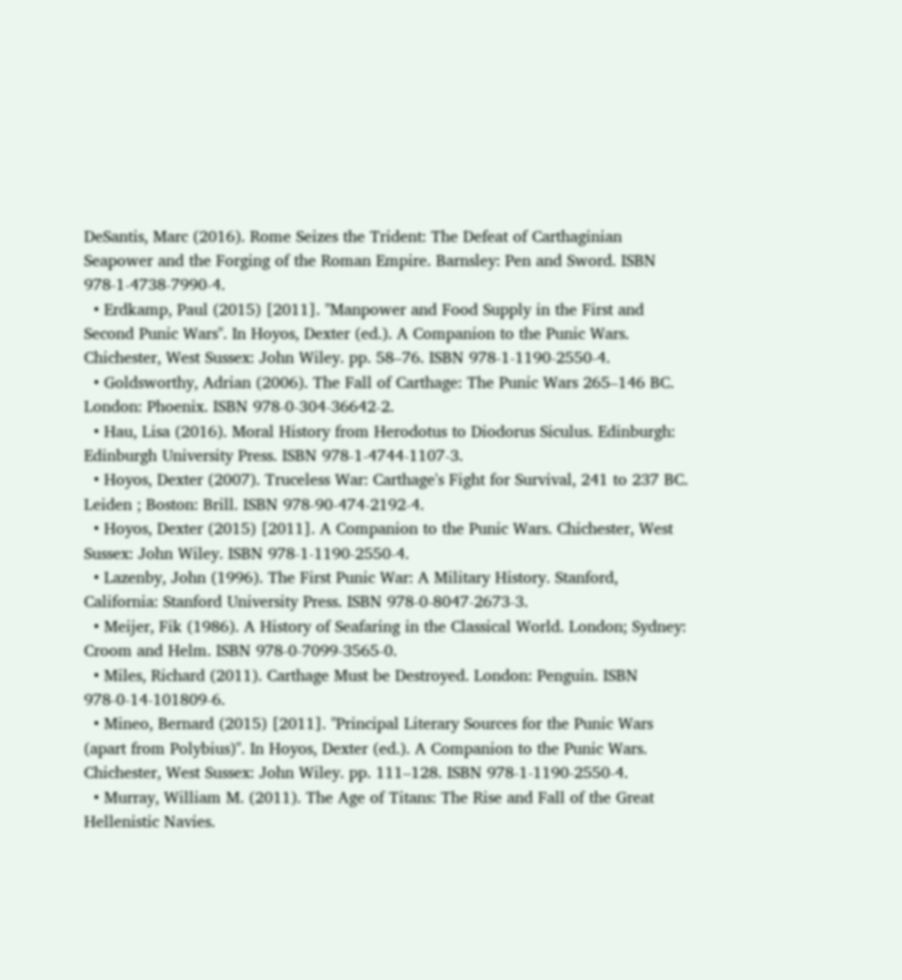DeSantis, Marc (2016). Rome Seizes the Trident: The Defeat of Carthaginian Seapower and the Forging of the Roman Empire. Barnsley: Pen and Sword. ISBN 978-1-4738-7990-4.
  • Erdkamp, Paul (2015) [2011]. "Manpower and Food Supply in the First and Second Punic Wars". In Hoyos, Dexter (ed.). A Companion to the Punic Wars. Chichester, West Sussex: John Wiley. pp. 58–76. ISBN 978-1-1190-2550-4.
  • Goldsworthy, Adrian (2006). The Fall of Carthage: The Punic Wars 265–146 BC. London: Phoenix. ISBN 978-0-304-36642-2.
  • Hau, Lisa (2016). Moral History from Herodotus to Diodorus Siculus. Edinburgh: Edinburgh University Press. ISBN 978-1-4744-1107-3.
  • Hoyos, Dexter (2007). Truceless War: Carthage's Fight for Survival, 241 to 237 BC. Leiden ; Boston: Brill. ISBN 978-90-474-2192-4.
  • Hoyos, Dexter (2015) [2011]. A Companion to the Punic Wars. Chichester, West Sussex: John Wiley. ISBN 978-1-1190-2550-4.
  • Lazenby, John (1996). The First Punic War: A Military History. Stanford, California: Stanford University Press. ISBN 978-0-8047-2673-3.
  • Meijer, Fik (1986). A History of Seafaring in the Classical World. London; Sydney: Croom and Helm. ISBN 978-0-7099-3565-0.
  • Miles, Richard (2011). Carthage Must be Destroyed. London: Penguin. ISBN 978-0-14-101809-6.
  • Mineo, Bernard (2015) [2011]. "Principal Literary Sources for the Punic Wars (apart from Polybius)". In Hoyos, Dexter (ed.). A Companion to the Punic Wars. Chichester, West Sussex: John Wiley. pp. 111–128. ISBN 978-1-1190-2550-4.
  • Murray, William M. (2011). The Age of Titans: The Rise and Fall of the Great Hellenistic Navies.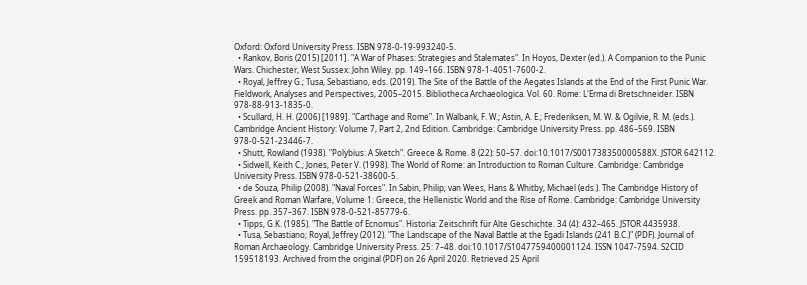Oxford: Oxford University Press. ISBN 978-0-19-993240-5.
  • Rankov, Boris (2015) [2011]. "A War of Phases: Strategies and Stalemates". In Hoyos, Dexter (ed.). A Companion to the Punic Wars. Chichester, West Sussex: John Wiley. pp. 149–166. ISBN 978-1-4051-7600-2.
  • Royal, Jeffrey G.; Tusa, Sebastiano, eds. (2019). The Site of the Battle of the Aegates Islands at the End of the First Punic War. Fieldwork, Analyses and Perspectives, 2005–2015. Bibliotheca Archaeologica. Vol. 60. Rome: L'Erma di Bretschneider. ISBN 978-88-913-1835-0.
  • Scullard, H. H. (2006) [1989]. "Carthage and Rome". In Walbank, F. W.; Astin, A. E.; Frederiksen, M. W. & Ogilvie, R. M. (eds.). Cambridge Ancient History: Volume 7, Part 2, 2nd Edition. Cambridge: Cambridge University Press. pp. 486–569. ISBN 978-0-521-23446-7.
  • Shutt, Rowland (1938). "Polybius: A Sketch". Greece & Rome. 8 (22): 50–57. doi:10.1017/S001738350000588X. JSTOR 642112.
  • Sidwell, Keith C.; Jones, Peter V. (1998). The World of Rome: an Introduction to Roman Culture. Cambridge: Cambridge University Press. ISBN 978-0-521-38600-5.
  • de Souza, Philip (2008). "Naval Forces". In Sabin, Philip; van Wees, Hans & Whitby, Michael (eds.). The Cambridge History of Greek and Roman Warfare, Volume 1: Greece, the Hellenistic World and the Rise of Rome. Cambridge: Cambridge University Press. pp. 357–367. ISBN 978-0-521-85779-6.
  • Tipps, G.K. (1985). "The Battle of Ecnomus". Historia: Zeitschrift für Alte Geschichte. 34 (4): 432–465. JSTOR 4435938.
  • Tusa, Sebastiano; Royal, Jeffrey (2012). "The Landscape of the Naval Battle at the Egadi Islands (241 B.C.)" (PDF). Journal of Roman Archaeology. Cambridge University Press. 25: 7–48. doi:10.1017/S1047759400001124. ISSN 1047-7594. S2CID 159518193. Archived from the original (PDF) on 26 April 2020. Retrieved 25 April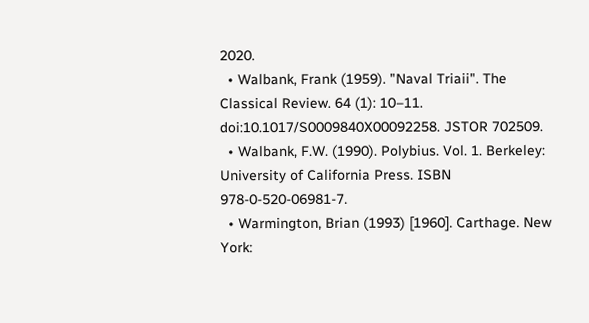2020.
  • Walbank, Frank (1959). "Naval Triaii". The Classical Review. 64 (1): 10–11. doi:10.1017/S0009840X00092258. JSTOR 702509.
  • Walbank, F.W. (1990). Polybius. Vol. 1. Berkeley: University of California Press. ISBN 978-0-520-06981-7.
  • Warmington, Brian (1993) [1960]. Carthage. New York: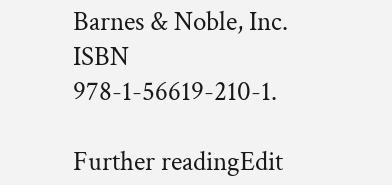Barnes & Noble, Inc. ISBN 978-1-56619-210-1.

Further readingEdit